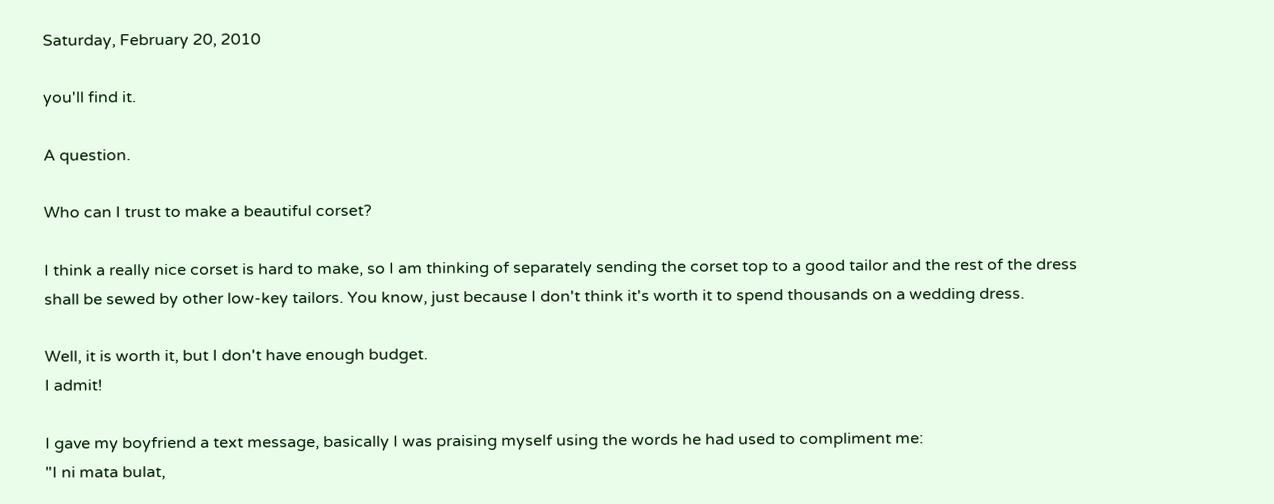Saturday, February 20, 2010

you'll find it.

A question.

Who can I trust to make a beautiful corset?

I think a really nice corset is hard to make, so I am thinking of separately sending the corset top to a good tailor and the rest of the dress shall be sewed by other low-key tailors. You know, just because I don't think it's worth it to spend thousands on a wedding dress.

Well, it is worth it, but I don't have enough budget.
I admit!

I gave my boyfriend a text message, basically I was praising myself using the words he had used to compliment me:
"I ni mata bulat,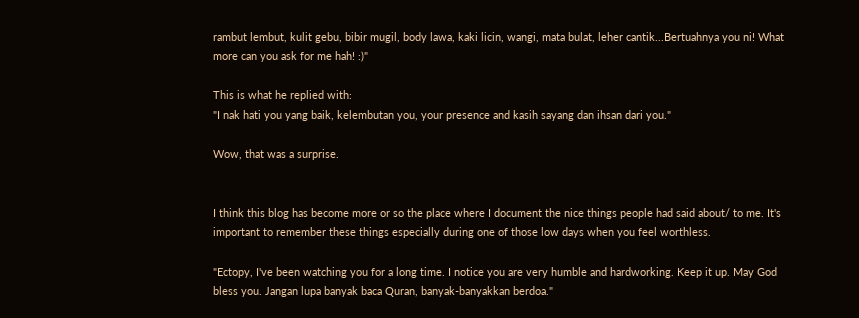rambut lembut, kulit gebu, bibir mugil, body lawa, kaki licin, wangi, mata bulat, leher cantik...Bertuahnya you ni! What more can you ask for me hah! :)"

This is what he replied with:
"I nak hati you yang baik, kelembutan you, your presence and kasih sayang dan ihsan dari you."

Wow, that was a surprise.


I think this blog has become more or so the place where I document the nice things people had said about/ to me. It's important to remember these things especially during one of those low days when you feel worthless.

"Ectopy, I've been watching you for a long time. I notice you are very humble and hardworking. Keep it up. May God bless you. Jangan lupa banyak baca Quran, banyak-banyakkan berdoa."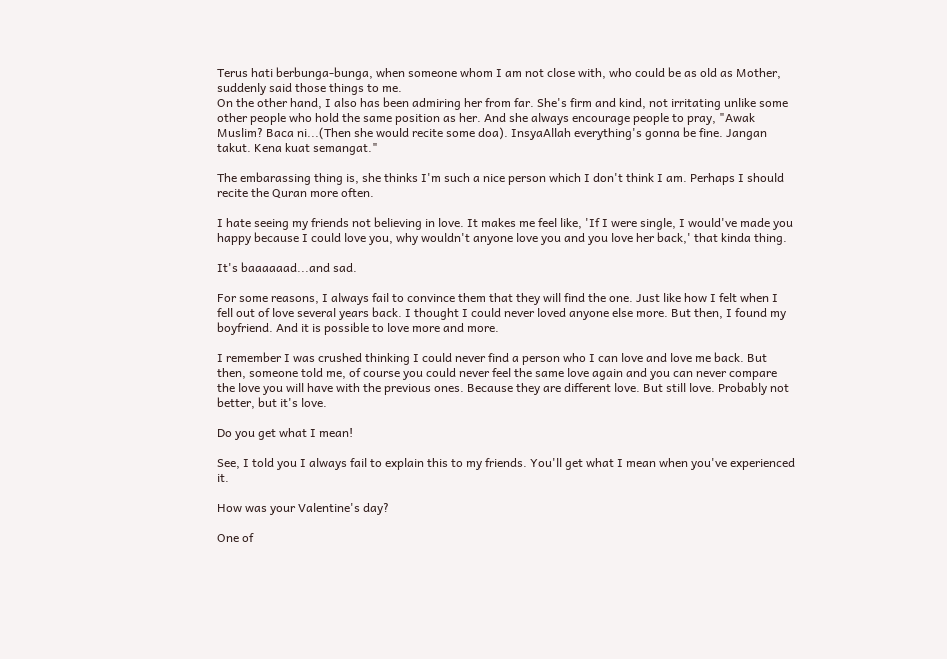Terus hati berbunga-bunga, when someone whom I am not close with, who could be as old as Mother, suddenly said those things to me.
On the other hand, I also has been admiring her from far. She's firm and kind, not irritating unlike some other people who hold the same position as her. And she always encourage people to pray, "Awak Muslim? Baca ni...(Then she would recite some doa). InsyaAllah everything's gonna be fine. Jangan takut. Kena kuat semangat."

The embarassing thing is, she thinks I'm such a nice person which I don't think I am. Perhaps I should recite the Quran more often.

I hate seeing my friends not believing in love. It makes me feel like, 'If I were single, I would've made you happy because I could love you, why wouldn't anyone love you and you love her back,' that kinda thing.

It's baaaaaad...and sad.

For some reasons, I always fail to convince them that they will find the one. Just like how I felt when I fell out of love several years back. I thought I could never loved anyone else more. But then, I found my boyfriend. And it is possible to love more and more.

I remember I was crushed thinking I could never find a person who I can love and love me back. But then, someone told me, of course you could never feel the same love again and you can never compare the love you will have with the previous ones. Because they are different love. But still love. Probably not better, but it's love.

Do you get what I mean!

See, I told you I always fail to explain this to my friends. You'll get what I mean when you've experienced it.

How was your Valentine's day?

One of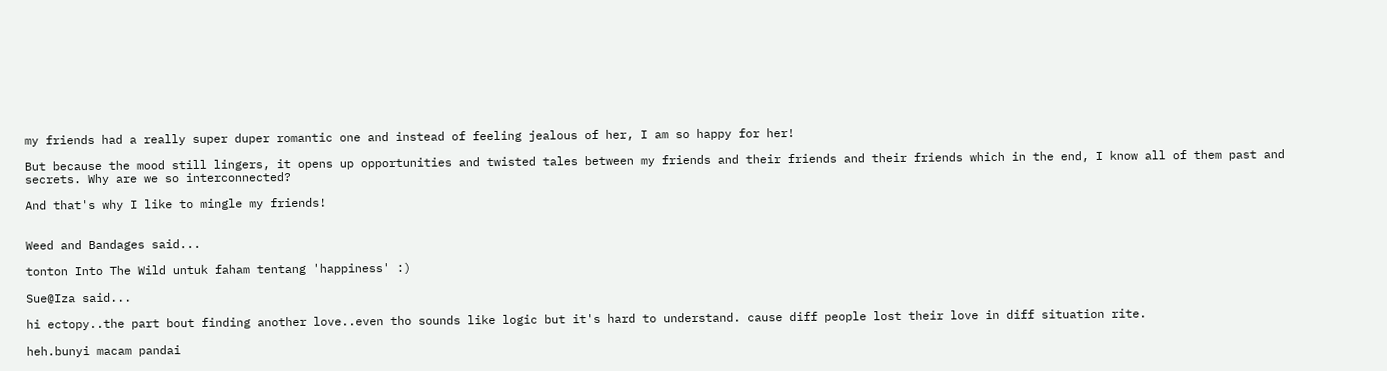my friends had a really super duper romantic one and instead of feeling jealous of her, I am so happy for her!

But because the mood still lingers, it opens up opportunities and twisted tales between my friends and their friends and their friends which in the end, I know all of them past and secrets. Why are we so interconnected?

And that's why I like to mingle my friends!


Weed and Bandages said...

tonton Into The Wild untuk faham tentang 'happiness' :)

Sue@Iza said...

hi ectopy..the part bout finding another love..even tho sounds like logic but it's hard to understand. cause diff people lost their love in diff situation rite.

heh.bunyi macam pandai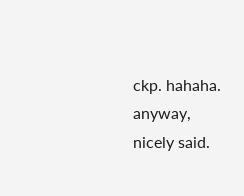ckp. hahaha. anyway, nicely said.